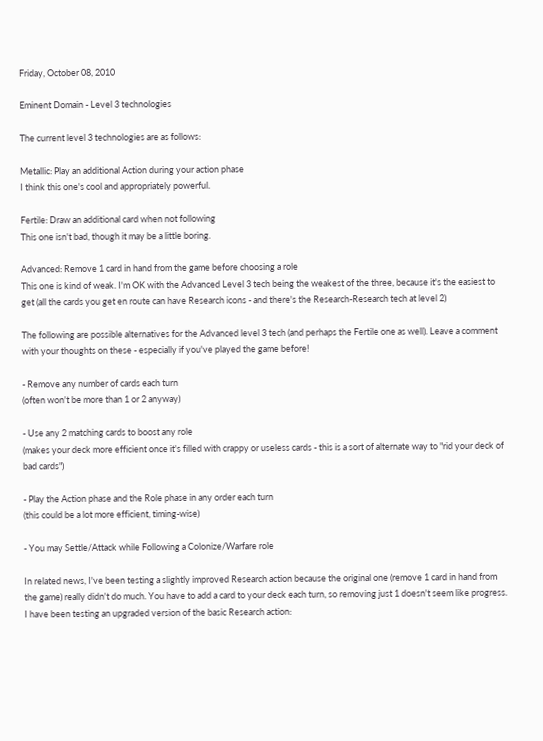Friday, October 08, 2010

Eminent Domain - Level 3 technologies

The current level 3 technologies are as follows:

Metallic: Play an additional Action during your action phase
I think this one's cool and appropriately powerful.

Fertile: Draw an additional card when not following
This one isn't bad, though it may be a little boring.

Advanced: Remove 1 card in hand from the game before choosing a role
This one is kind of weak. I'm OK with the Advanced Level 3 tech being the weakest of the three, because it's the easiest to get (all the cards you get en route can have Research icons - and there's the Research-Research tech at level 2)

The following are possible alternatives for the Advanced level 3 tech (and perhaps the Fertile one as well). Leave a comment with your thoughts on these - especially if you've played the game before!

- Remove any number of cards each turn
(often won't be more than 1 or 2 anyway)

- Use any 2 matching cards to boost any role
(makes your deck more efficient once it's filled with crappy or useless cards - this is a sort of alternate way to "rid your deck of bad cards")

- Play the Action phase and the Role phase in any order each turn
(this could be a lot more efficient, timing-wise)

- You may Settle/Attack while Following a Colonize/Warfare role

In related news, I've been testing a slightly improved Research action because the original one (remove 1 card in hand from the game) really didn't do much. You have to add a card to your deck each turn, so removing just 1 doesn't seem like progress. I have been testing an upgraded version of the basic Research action: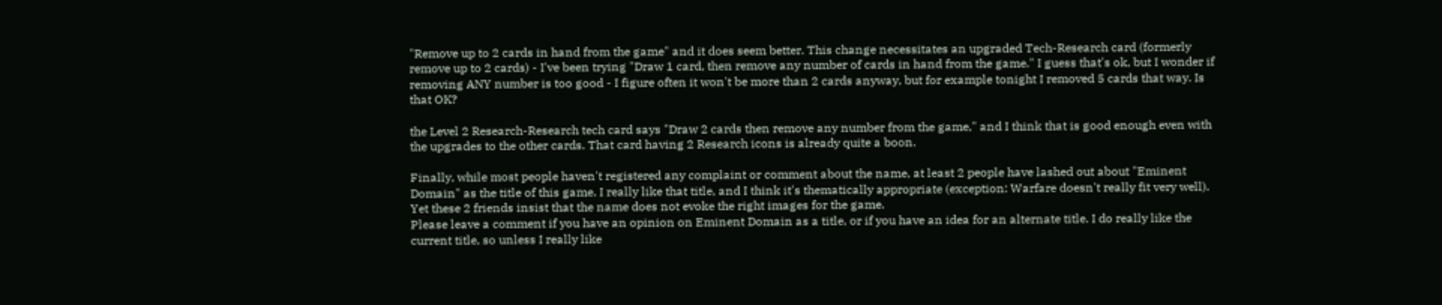"Remove up to 2 cards in hand from the game" and it does seem better. This change necessitates an upgraded Tech-Research card (formerly remove up to 2 cards) - I've been trying "Draw 1 card, then remove any number of cards in hand from the game." I guess that's ok, but I wonder if removing ANY number is too good - I figure often it won't be more than 2 cards anyway, but for example tonight I removed 5 cards that way. Is that OK?

the Level 2 Research-Research tech card says "Draw 2 cards then remove any number from the game," and I think that is good enough even with the upgrades to the other cards. That card having 2 Research icons is already quite a boon.

Finally, while most people haven't registered any complaint or comment about the name, at least 2 people have lashed out about "Eminent Domain" as the title of this game. I really like that title, and I think it's thematically appropriate (exception: Warfare doesn't really fit very well). Yet these 2 friends insist that the name does not evoke the right images for the game.
Please leave a comment if you have an opinion on Eminent Domain as a title, or if you have an idea for an alternate title. I do really like the current title, so unless I really like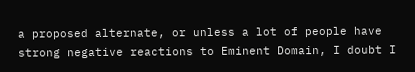a proposed alternate, or unless a lot of people have strong negative reactions to Eminent Domain, I doubt I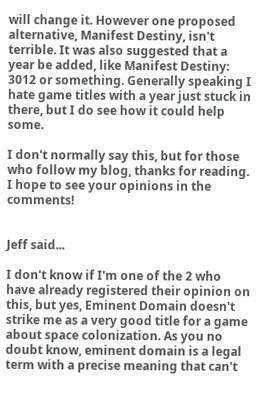will change it. However one proposed alternative, Manifest Destiny, isn't terrible. It was also suggested that a year be added, like Manifest Destiny: 3012 or something. Generally speaking I hate game titles with a year just stuck in there, but I do see how it could help some.

I don't normally say this, but for those who follow my blog, thanks for reading. I hope to see your opinions in the comments!


Jeff said...

I don't know if I'm one of the 2 who have already registered their opinion on this, but yes, Eminent Domain doesn't strike me as a very good title for a game about space colonization. As you no doubt know, eminent domain is a legal term with a precise meaning that can't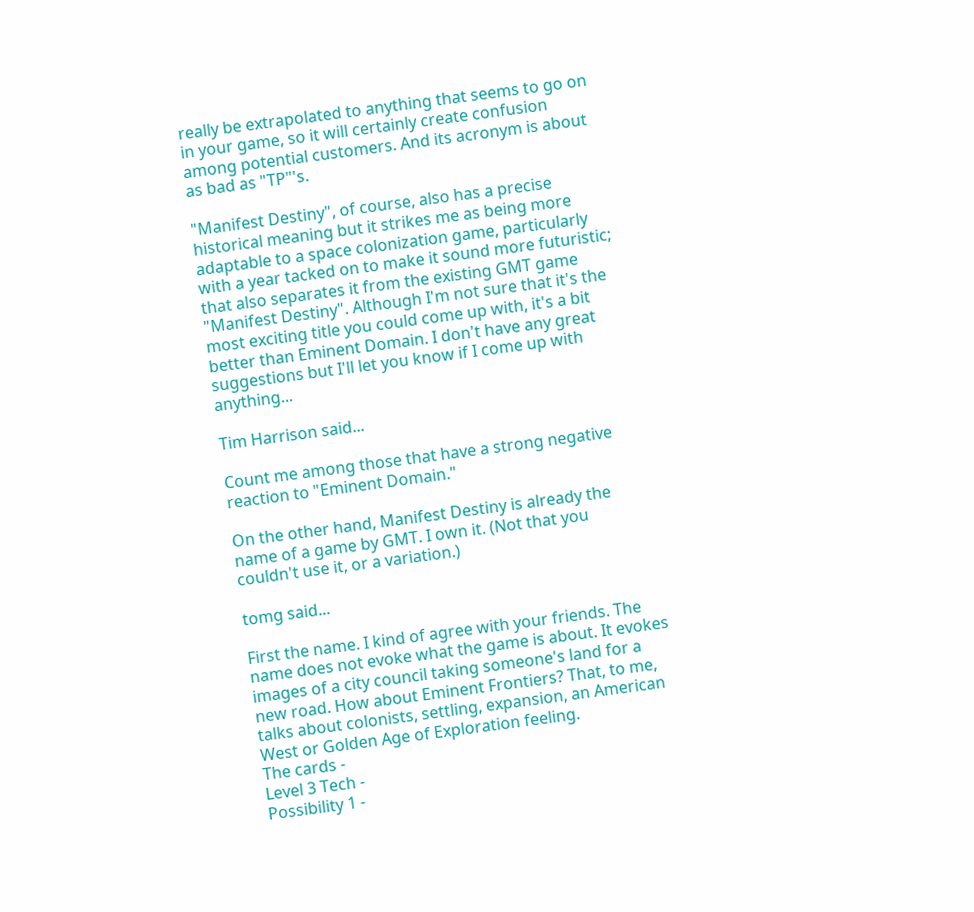really be extrapolated to anything that seems to go on in your game, so it will certainly create confusion among potential customers. And its acronym is about as bad as "TP"'s.

"Manifest Destiny", of course, also has a precise historical meaning but it strikes me as being more adaptable to a space colonization game, particularly with a year tacked on to make it sound more futuristic; that also separates it from the existing GMT game "Manifest Destiny". Although I'm not sure that it's the most exciting title you could come up with, it's a bit better than Eminent Domain. I don't have any great suggestions but I'll let you know if I come up with anything...

Tim Harrison said...

Count me among those that have a strong negative reaction to "Eminent Domain."

On the other hand, Manifest Destiny is already the name of a game by GMT. I own it. (Not that you couldn't use it, or a variation.)

tomg said...

First the name. I kind of agree with your friends. The name does not evoke what the game is about. It evokes images of a city council taking someone's land for a new road. How about Eminent Frontiers? That, to me, talks about colonists, settling, expansion, an American West or Golden Age of Exploration feeling.
The cards -
Level 3 Tech -
Possibility 1 -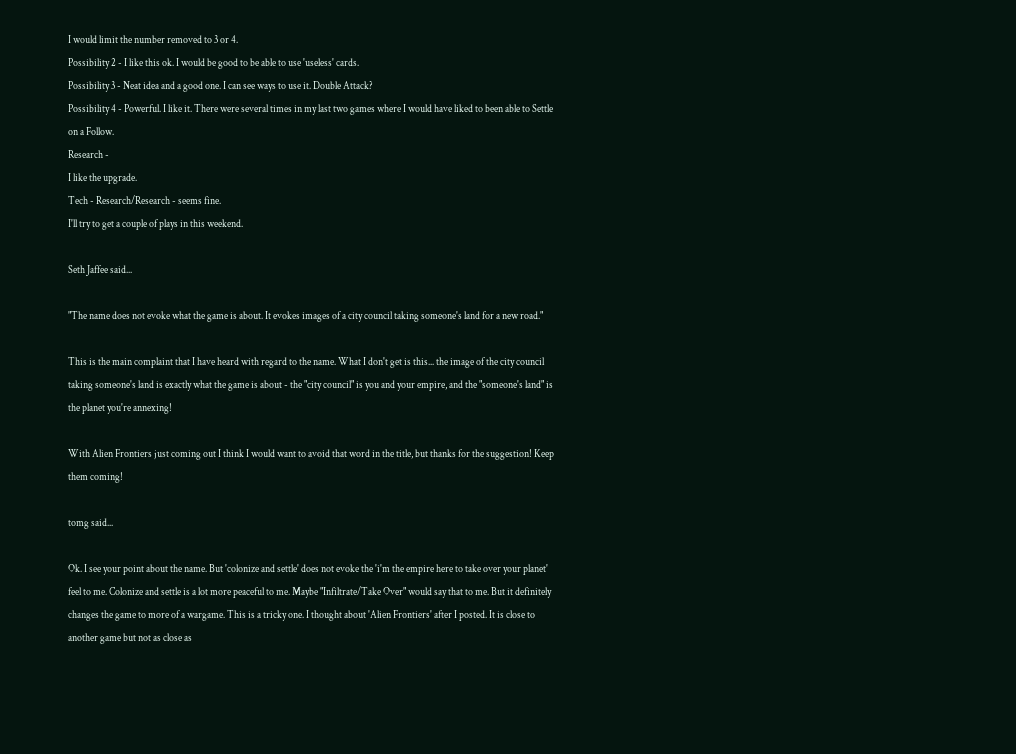I would limit the number removed to 3 or 4.
Possibility 2 - I like this ok. I would be good to be able to use 'useless' cards.
Possibility 3 - Neat idea and a good one. I can see ways to use it. Double Attack?
Possibility 4 - Powerful. I like it. There were several times in my last two games where I would have liked to been able to Settle on a Follow.
Research -
I like the upgrade.
Tech - Research/Research - seems fine.
I'll try to get a couple of plays in this weekend.

Seth Jaffee said...

"The name does not evoke what the game is about. It evokes images of a city council taking someone's land for a new road."

This is the main complaint that I have heard with regard to the name. What I don't get is this... the image of the city council taking someone's land is exactly what the game is about - the "city council" is you and your empire, and the "someone's land" is the planet you're annexing!

With Alien Frontiers just coming out I think I would want to avoid that word in the title, but thanks for the suggestion! Keep them coming!

tomg said...

Ok. I see your point about the name. But 'colonize and settle' does not evoke the 'i'm the empire here to take over your planet' feel to me. Colonize and settle is a lot more peaceful to me. Maybe "Infiltrate/Take Over" would say that to me. But it definitely changes the game to more of a wargame. This is a tricky one. I thought about 'Alien Frontiers' after I posted. It is close to another game but not as close as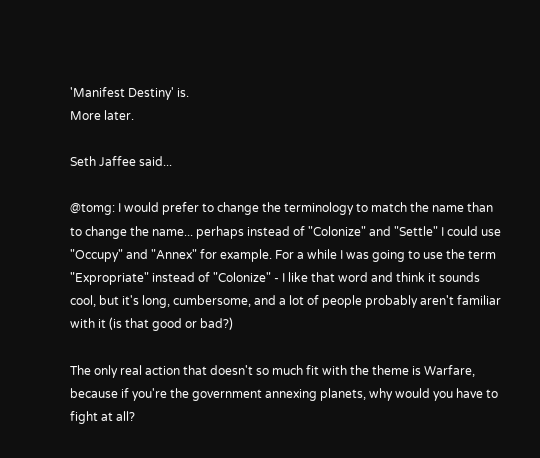'Manifest Destiny' is.
More later.

Seth Jaffee said...

@tomg: I would prefer to change the terminology to match the name than to change the name... perhaps instead of "Colonize" and "Settle" I could use "Occupy" and "Annex" for example. For a while I was going to use the term "Expropriate" instead of "Colonize" - I like that word and think it sounds cool, but it's long, cumbersome, and a lot of people probably aren't familiar with it (is that good or bad?)

The only real action that doesn't so much fit with the theme is Warfare, because if you're the government annexing planets, why would you have to fight at all?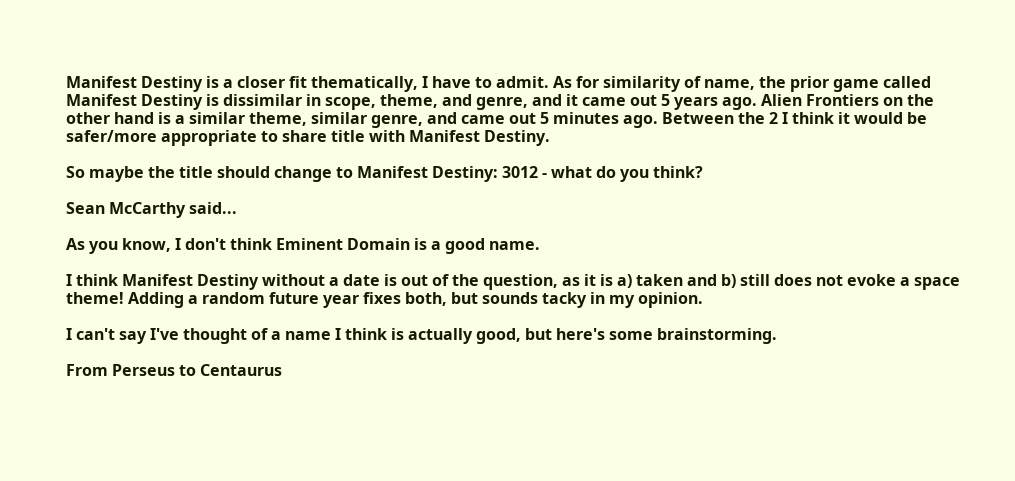Manifest Destiny is a closer fit thematically, I have to admit. As for similarity of name, the prior game called Manifest Destiny is dissimilar in scope, theme, and genre, and it came out 5 years ago. Alien Frontiers on the other hand is a similar theme, similar genre, and came out 5 minutes ago. Between the 2 I think it would be safer/more appropriate to share title with Manifest Destiny.

So maybe the title should change to Manifest Destiny: 3012 - what do you think?

Sean McCarthy said...

As you know, I don't think Eminent Domain is a good name.

I think Manifest Destiny without a date is out of the question, as it is a) taken and b) still does not evoke a space theme! Adding a random future year fixes both, but sounds tacky in my opinion.

I can't say I've thought of a name I think is actually good, but here's some brainstorming.

From Perseus to Centaurus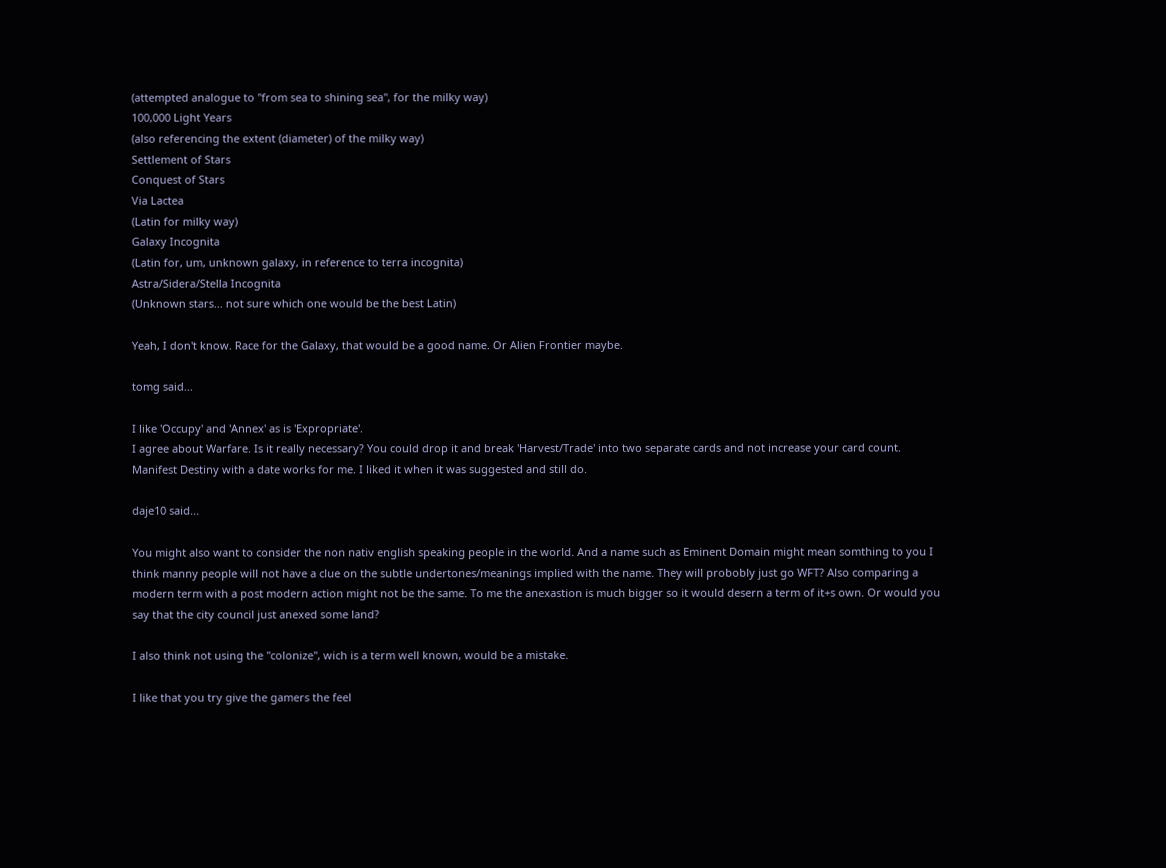(attempted analogue to "from sea to shining sea", for the milky way)
100,000 Light Years
(also referencing the extent (diameter) of the milky way)
Settlement of Stars
Conquest of Stars
Via Lactea
(Latin for milky way)
Galaxy Incognita
(Latin for, um, unknown galaxy, in reference to terra incognita)
Astra/Sidera/Stella Incognita
(Unknown stars... not sure which one would be the best Latin)

Yeah, I don't know. Race for the Galaxy, that would be a good name. Or Alien Frontier maybe.

tomg said...

I like 'Occupy' and 'Annex' as is 'Expropriate'.
I agree about Warfare. Is it really necessary? You could drop it and break 'Harvest/Trade' into two separate cards and not increase your card count.
Manifest Destiny with a date works for me. I liked it when it was suggested and still do.

daje10 said...

You might also want to consider the non nativ english speaking people in the world. And a name such as Eminent Domain might mean somthing to you I think manny people will not have a clue on the subtle undertones/meanings implied with the name. They will probobly just go WFT? Also comparing a modern term with a post modern action might not be the same. To me the anexastion is much bigger so it would desern a term of it+s own. Or would you say that the city council just anexed some land?

I also think not using the "colonize", wich is a term well known, would be a mistake.

I like that you try give the gamers the feel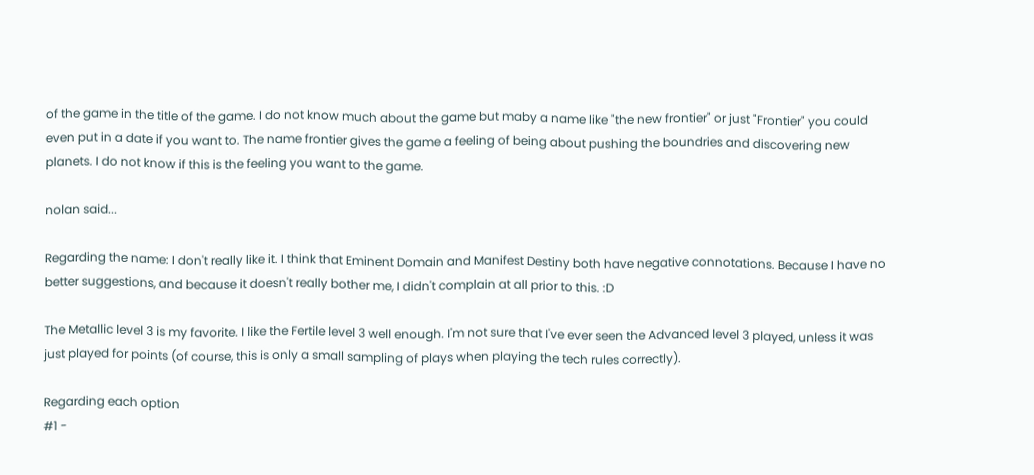of the game in the title of the game. I do not know much about the game but maby a name like "the new frontier" or just "Frontier" you could even put in a date if you want to. The name frontier gives the game a feeling of being about pushing the boundries and discovering new planets. I do not know if this is the feeling you want to the game.

nolan said...

Regarding the name: I don't really like it. I think that Eminent Domain and Manifest Destiny both have negative connotations. Because I have no better suggestions, and because it doesn't really bother me, I didn't complain at all prior to this. :D

The Metallic level 3 is my favorite. I like the Fertile level 3 well enough. I'm not sure that I've ever seen the Advanced level 3 played, unless it was just played for points (of course, this is only a small sampling of plays when playing the tech rules correctly).

Regarding each option
#1 -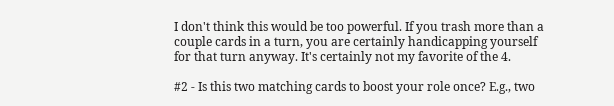I don't think this would be too powerful. If you trash more than a couple cards in a turn, you are certainly handicapping yourself for that turn anyway. It's certainly not my favorite of the 4.

#2 - Is this two matching cards to boost your role once? E.g., two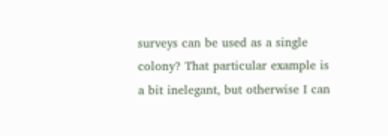surveys can be used as a single colony? That particular example is a bit inelegant, but otherwise I can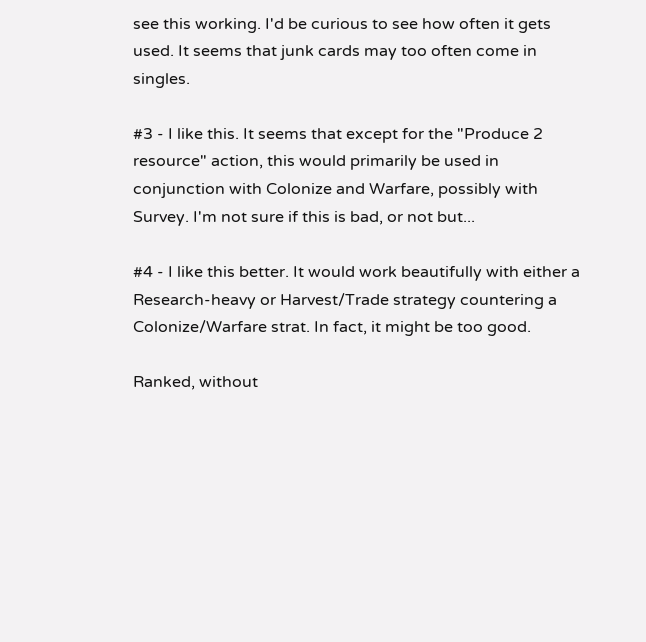see this working. I'd be curious to see how often it gets used. It seems that junk cards may too often come in singles.

#3 - I like this. It seems that except for the "Produce 2 resource" action, this would primarily be used in conjunction with Colonize and Warfare, possibly with Survey. I'm not sure if this is bad, or not but...

#4 - I like this better. It would work beautifully with either a Research-heavy or Harvest/Trade strategy countering a Colonize/Warfare strat. In fact, it might be too good.

Ranked, without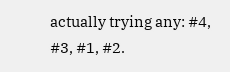actually trying any: #4, #3, #1, #2.